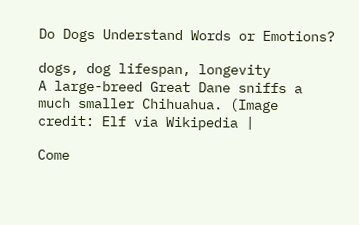Do Dogs Understand Words or Emotions?

dogs, dog lifespan, longevity
A large-breed Great Dane sniffs a much smaller Chihuahua. (Image credit: Elf via Wikipedia |

Come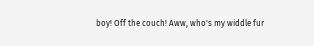boy! Off the couch! Aww, who's my widdle fur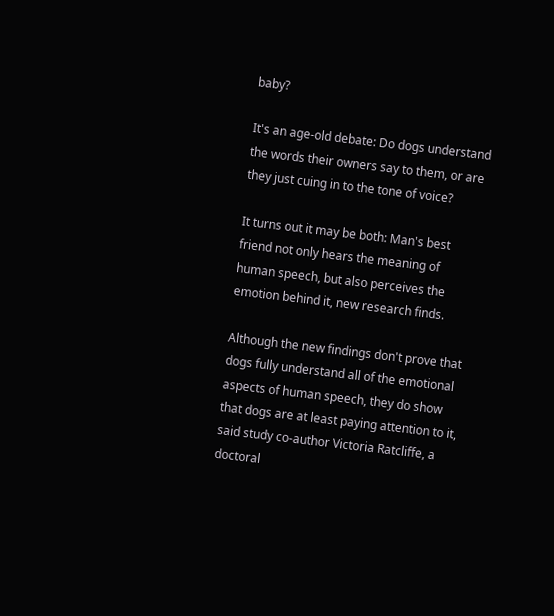baby?

It's an age-old debate: Do dogs understand the words their owners say to them, or are they just cuing in to the tone of voice?

It turns out it may be both: Man's best friend not only hears the meaning of human speech, but also perceives the emotion behind it, new research finds.

Although the new findings don't prove that dogs fully understand all of the emotional aspects of human speech, they do show that dogs are at least paying attention to it, said study co-author Victoria Ratcliffe, a doctoral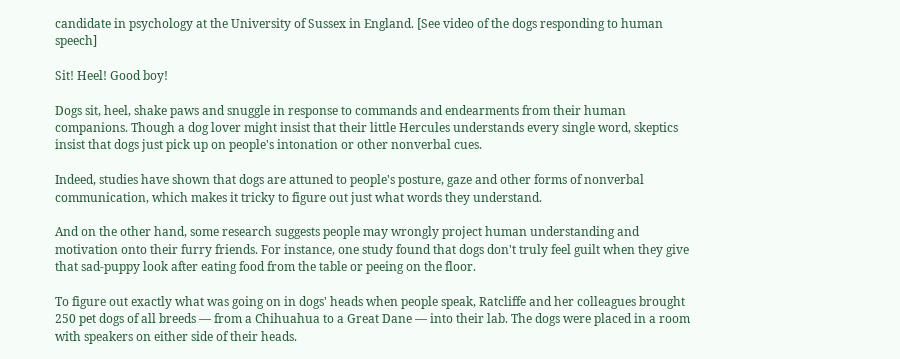candidate in psychology at the University of Sussex in England. [See video of the dogs responding to human speech]

Sit! Heel! Good boy!

Dogs sit, heel, shake paws and snuggle in response to commands and endearments from their human companions. Though a dog lover might insist that their little Hercules understands every single word, skeptics insist that dogs just pick up on people's intonation or other nonverbal cues.

Indeed, studies have shown that dogs are attuned to people's posture, gaze and other forms of nonverbal communication, which makes it tricky to figure out just what words they understand.

And on the other hand, some research suggests people may wrongly project human understanding and motivation onto their furry friends. For instance, one study found that dogs don't truly feel guilt when they give that sad-puppy look after eating food from the table or peeing on the floor.

To figure out exactly what was going on in dogs' heads when people speak, Ratcliffe and her colleagues brought 250 pet dogs of all breeds — from a Chihuahua to a Great Dane — into their lab. The dogs were placed in a room with speakers on either side of their heads.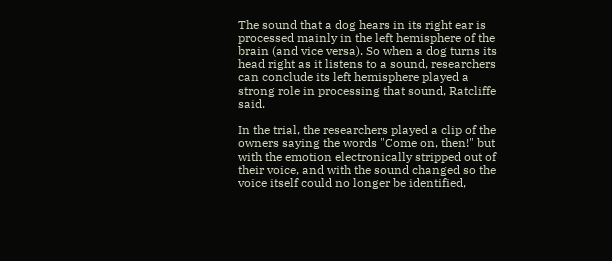The sound that a dog hears in its right ear is processed mainly in the left hemisphere of the brain (and vice versa). So when a dog turns its head right as it listens to a sound, researchers can conclude its left hemisphere played a strong role in processing that sound, Ratcliffe said.

In the trial, the researchers played a clip of the owners saying the words "Come on, then!" but with the emotion electronically stripped out of their voice, and with the sound changed so the voice itself could no longer be identified,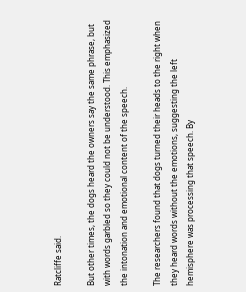Ratcliffe said.

But other times, the dogs heard the owners say the same phrase, but with words garbled so they could not be understood. This emphasized the intonation and emotional content of the speech.

The researchers found that dogs turned their heads to the right when they heard words without the emotions, suggesting the left hemisphere was processing that speech. By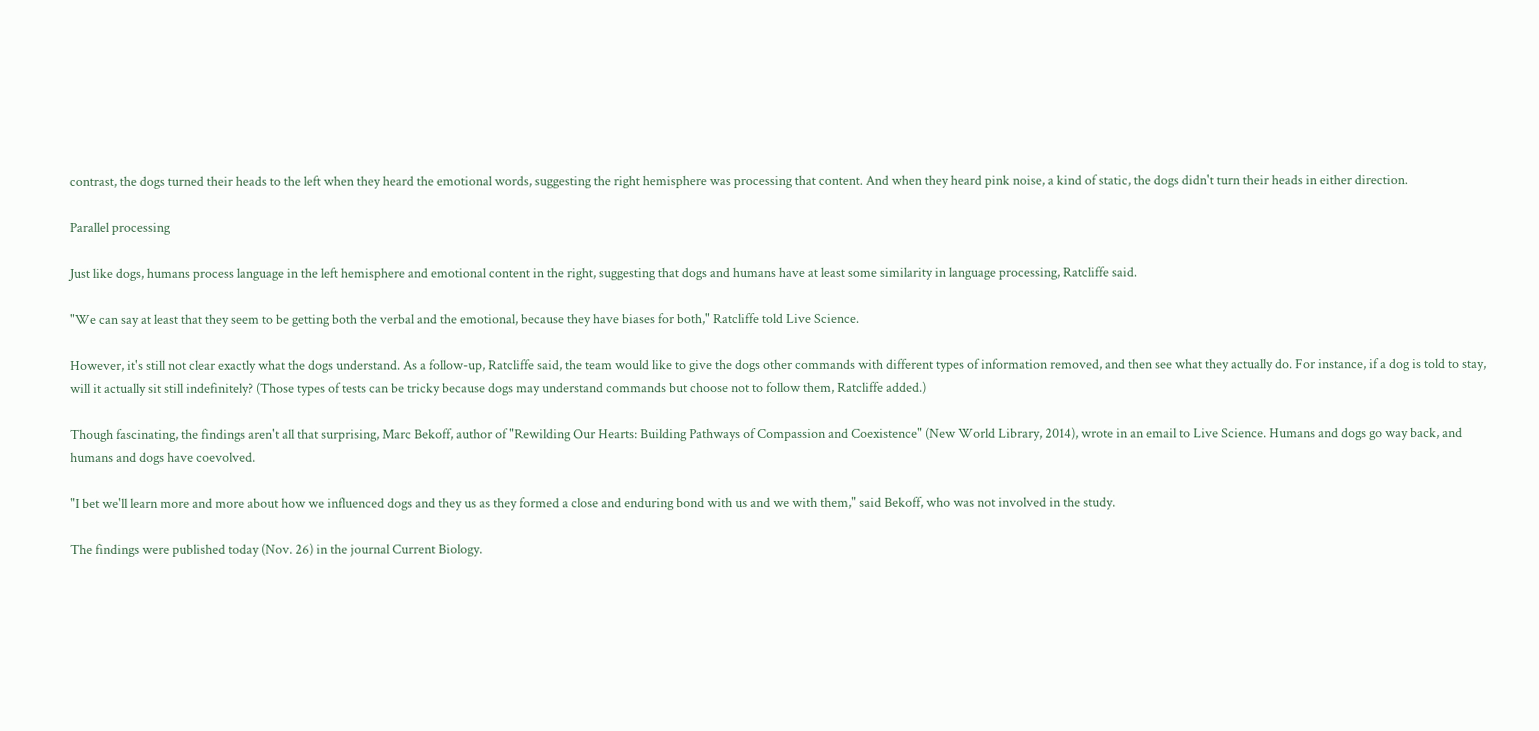contrast, the dogs turned their heads to the left when they heard the emotional words, suggesting the right hemisphere was processing that content. And when they heard pink noise, a kind of static, the dogs didn't turn their heads in either direction.

Parallel processing

Just like dogs, humans process language in the left hemisphere and emotional content in the right, suggesting that dogs and humans have at least some similarity in language processing, Ratcliffe said.

"We can say at least that they seem to be getting both the verbal and the emotional, because they have biases for both," Ratcliffe told Live Science.

However, it's still not clear exactly what the dogs understand. As a follow-up, Ratcliffe said, the team would like to give the dogs other commands with different types of information removed, and then see what they actually do. For instance, if a dog is told to stay, will it actually sit still indefinitely? (Those types of tests can be tricky because dogs may understand commands but choose not to follow them, Ratcliffe added.)

Though fascinating, the findings aren't all that surprising, Marc Bekoff, author of "Rewilding Our Hearts: Building Pathways of Compassion and Coexistence" (New World Library, 2014), wrote in an email to Live Science. Humans and dogs go way back, and humans and dogs have coevolved.

"I bet we'll learn more and more about how we influenced dogs and they us as they formed a close and enduring bond with us and we with them," said Bekoff, who was not involved in the study.

The findings were published today (Nov. 26) in the journal Current Biology.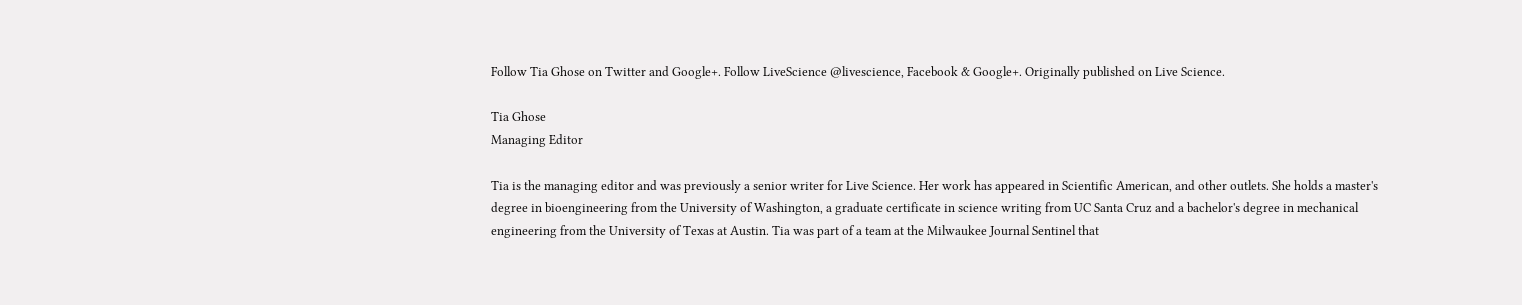Follow Tia Ghose on Twitter and Google+. Follow LiveScience @livescience, Facebook & Google+. Originally published on Live Science.

Tia Ghose
Managing Editor

Tia is the managing editor and was previously a senior writer for Live Science. Her work has appeared in Scientific American, and other outlets. She holds a master's degree in bioengineering from the University of Washington, a graduate certificate in science writing from UC Santa Cruz and a bachelor's degree in mechanical engineering from the University of Texas at Austin. Tia was part of a team at the Milwaukee Journal Sentinel that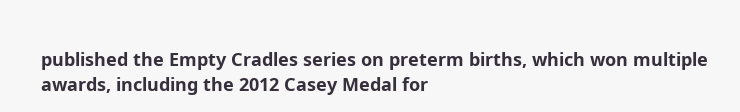published the Empty Cradles series on preterm births, which won multiple awards, including the 2012 Casey Medal for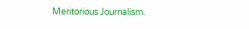Meritorious Journalism.